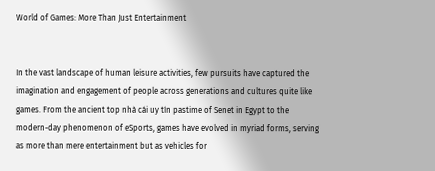World of Games: More Than Just Entertainment


In the vast landscape of human leisure activities, few pursuits have captured the imagination and engagement of people across generations and cultures quite like games. From the ancient top nhà cái uy tín pastime of Senet in Egypt to the modern-day phenomenon of eSports, games have evolved in myriad forms, serving as more than mere entertainment but as vehicles for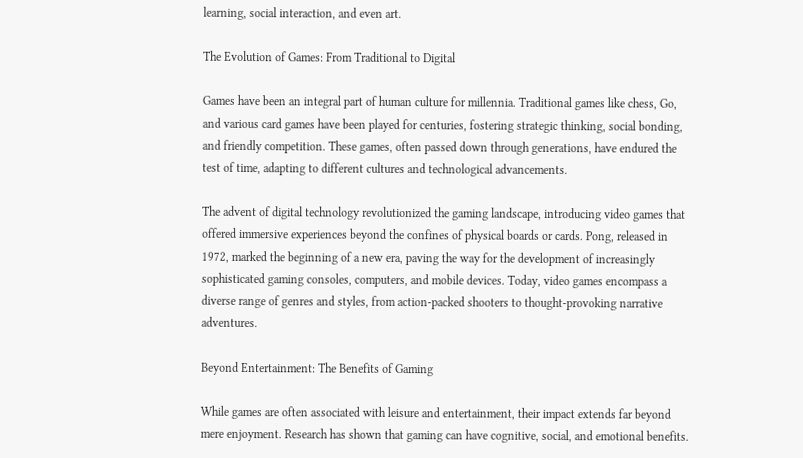learning, social interaction, and even art.

The Evolution of Games: From Traditional to Digital

Games have been an integral part of human culture for millennia. Traditional games like chess, Go, and various card games have been played for centuries, fostering strategic thinking, social bonding, and friendly competition. These games, often passed down through generations, have endured the test of time, adapting to different cultures and technological advancements.

The advent of digital technology revolutionized the gaming landscape, introducing video games that offered immersive experiences beyond the confines of physical boards or cards. Pong, released in 1972, marked the beginning of a new era, paving the way for the development of increasingly sophisticated gaming consoles, computers, and mobile devices. Today, video games encompass a diverse range of genres and styles, from action-packed shooters to thought-provoking narrative adventures.

Beyond Entertainment: The Benefits of Gaming

While games are often associated with leisure and entertainment, their impact extends far beyond mere enjoyment. Research has shown that gaming can have cognitive, social, and emotional benefits.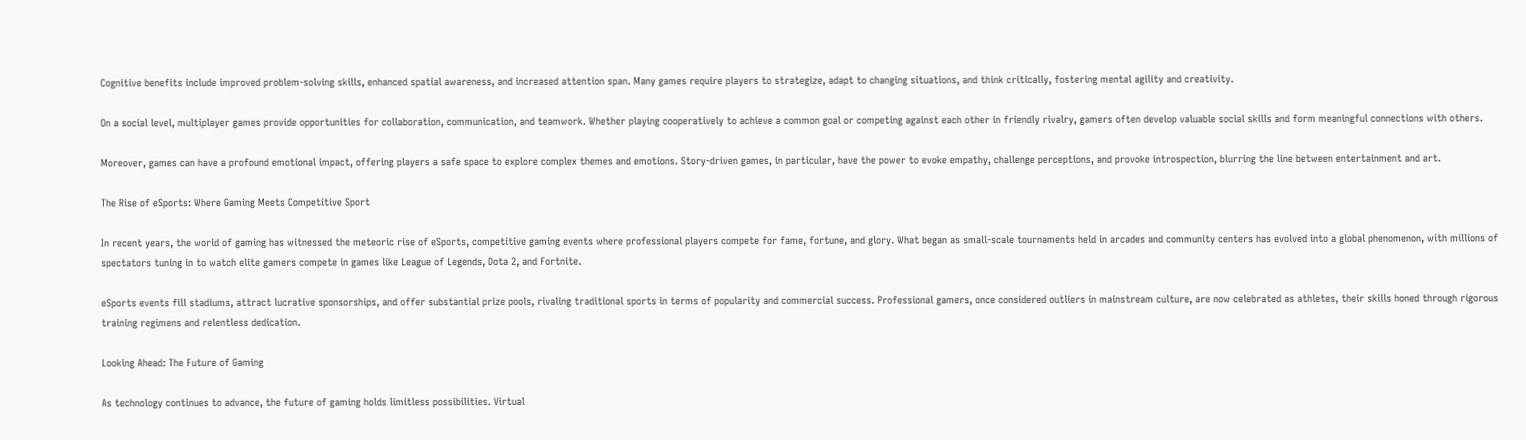Cognitive benefits include improved problem-solving skills, enhanced spatial awareness, and increased attention span. Many games require players to strategize, adapt to changing situations, and think critically, fostering mental agility and creativity.

On a social level, multiplayer games provide opportunities for collaboration, communication, and teamwork. Whether playing cooperatively to achieve a common goal or competing against each other in friendly rivalry, gamers often develop valuable social skills and form meaningful connections with others.

Moreover, games can have a profound emotional impact, offering players a safe space to explore complex themes and emotions. Story-driven games, in particular, have the power to evoke empathy, challenge perceptions, and provoke introspection, blurring the line between entertainment and art.

The Rise of eSports: Where Gaming Meets Competitive Sport

In recent years, the world of gaming has witnessed the meteoric rise of eSports, competitive gaming events where professional players compete for fame, fortune, and glory. What began as small-scale tournaments held in arcades and community centers has evolved into a global phenomenon, with millions of spectators tuning in to watch elite gamers compete in games like League of Legends, Dota 2, and Fortnite.

eSports events fill stadiums, attract lucrative sponsorships, and offer substantial prize pools, rivaling traditional sports in terms of popularity and commercial success. Professional gamers, once considered outliers in mainstream culture, are now celebrated as athletes, their skills honed through rigorous training regimens and relentless dedication.

Looking Ahead: The Future of Gaming

As technology continues to advance, the future of gaming holds limitless possibilities. Virtual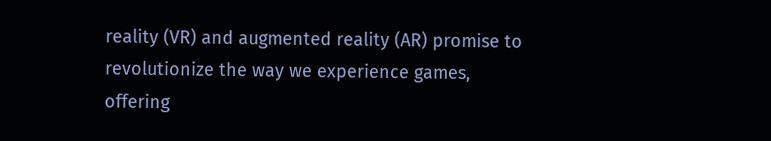reality (VR) and augmented reality (AR) promise to revolutionize the way we experience games, offering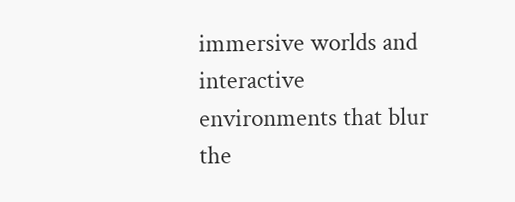immersive worlds and interactive environments that blur the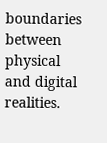boundaries between physical and digital realities.